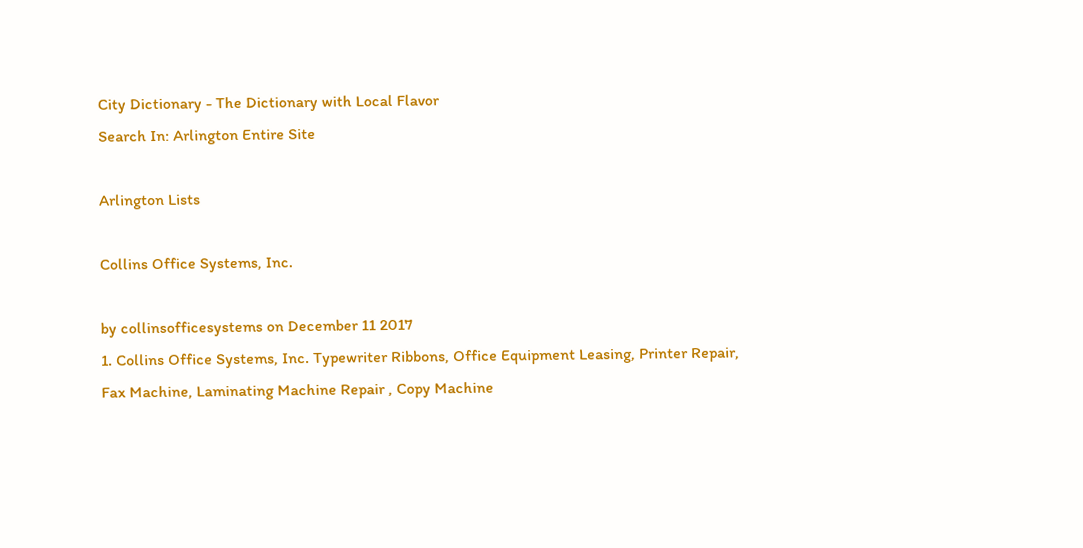City Dictionary - The Dictionary with Local Flavor
Search In: Arlington Entire Site

Arlington Lists

Collins Office Systems, Inc.

by collinsofficesystems on December 11 2017
1. Collins Office Systems, Inc. Typewriter Ribbons, Office Equipment Leasing, Printer Repair, Fax Machine, Laminating Machine Repair , Copy Machine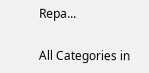Repa...

All Categories in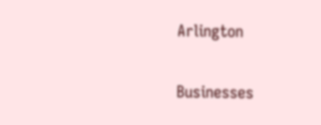Arlington

Businesses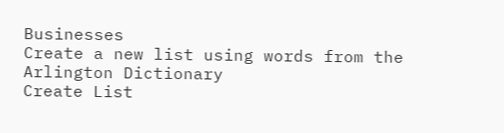Businesses
Create a new list using words from the Arlington Dictionary
Create List